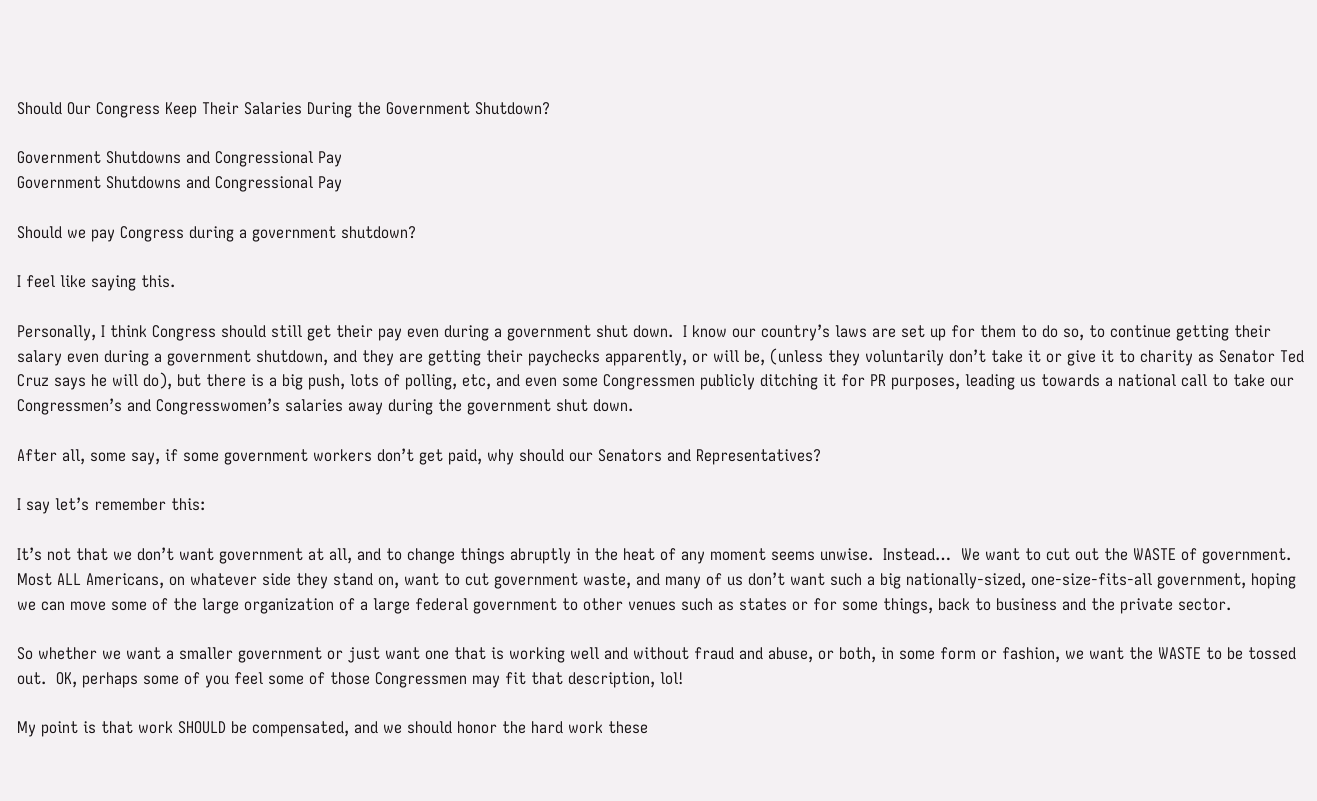Should Our Congress Keep Their Salaries During the Government Shutdown?

Government Shutdowns and Congressional Pay
Government Shutdowns and Congressional Pay

Should we pay Congress during a government shutdown?

I feel like saying this.

Personally, I think Congress should still get their pay even during a government shut down.  I know our country’s laws are set up for them to do so, to continue getting their salary even during a government shutdown, and they are getting their paychecks apparently, or will be, (unless they voluntarily don’t take it or give it to charity as Senator Ted Cruz says he will do), but there is a big push, lots of polling, etc, and even some Congressmen publicly ditching it for PR purposes, leading us towards a national call to take our Congressmen’s and Congresswomen’s salaries away during the government shut down.

After all, some say, if some government workers don’t get paid, why should our Senators and Representatives?

I say let’s remember this:

It’s not that we don’t want government at all, and to change things abruptly in the heat of any moment seems unwise.  Instead…  We want to cut out the WASTE of government.  Most ALL Americans, on whatever side they stand on, want to cut government waste, and many of us don’t want such a big nationally-sized, one-size-fits-all government, hoping we can move some of the large organization of a large federal government to other venues such as states or for some things, back to business and the private sector.

So whether we want a smaller government or just want one that is working well and without fraud and abuse, or both, in some form or fashion, we want the WASTE to be tossed out.  OK, perhaps some of you feel some of those Congressmen may fit that description, lol!

My point is that work SHOULD be compensated, and we should honor the hard work these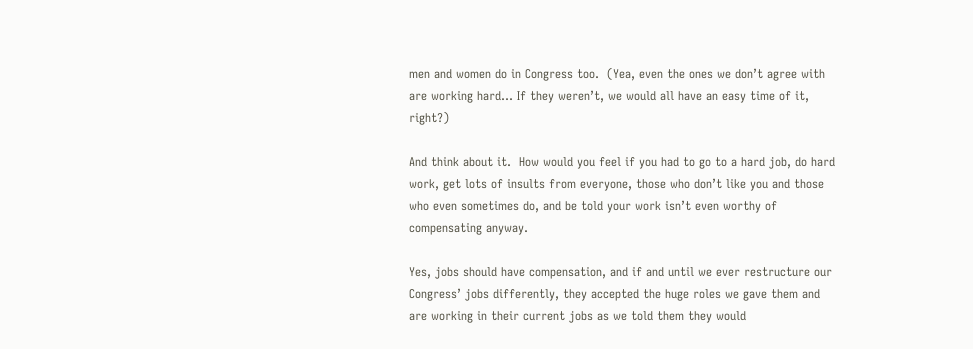men and women do in Congress too.  (Yea, even the ones we don’t agree with are working hard… If they weren’t, we would all have an easy time of it, right?)

And think about it.  How would you feel if you had to go to a hard job, do hard work, get lots of insults from everyone, those who don’t like you and those who even sometimes do, and be told your work isn’t even worthy of compensating anyway.

Yes, jobs should have compensation, and if and until we ever restructure our Congress’ jobs differently, they accepted the huge roles we gave them and are working in their current jobs as we told them they would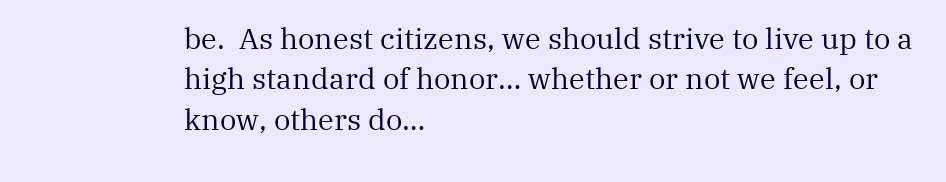be.  As honest citizens, we should strive to live up to a high standard of honor… whether or not we feel, or know, others do…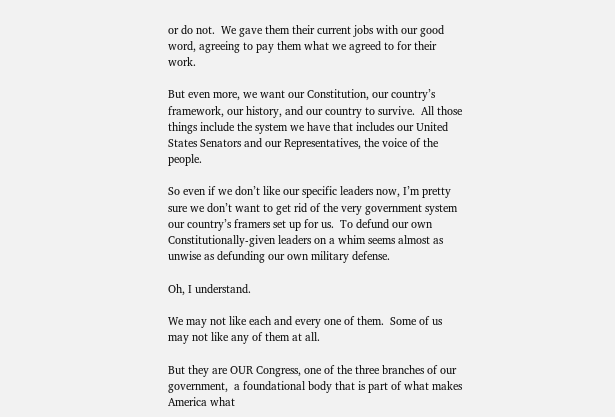or do not.  We gave them their current jobs with our good word, agreeing to pay them what we agreed to for their work.

But even more, we want our Constitution, our country’s framework, our history, and our country to survive.  All those things include the system we have that includes our United States Senators and our Representatives, the voice of the people.

So even if we don’t like our specific leaders now, I’m pretty sure we don’t want to get rid of the very government system our country’s framers set up for us.  To defund our own Constitutionally-given leaders on a whim seems almost as unwise as defunding our own military defense.

Oh, I understand.

We may not like each and every one of them.  Some of us may not like any of them at all.

But they are OUR Congress, one of the three branches of our government,  a foundational body that is part of what makes America what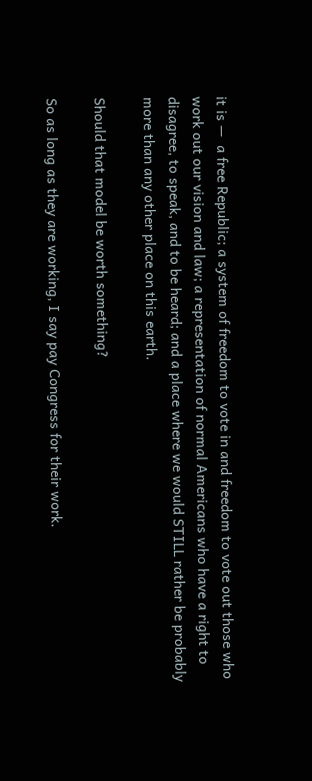it is —  a free Republic; a system of freedom to vote in and freedom to vote out those who work out our vision and law; a representation of normal Americans who have a right to disagree, to speak, and to be heard; and a place where we would STILL rather be probably more than any other place on this earth.

Should that model be worth something?

So as long as they are working, I say pay Congress for their work.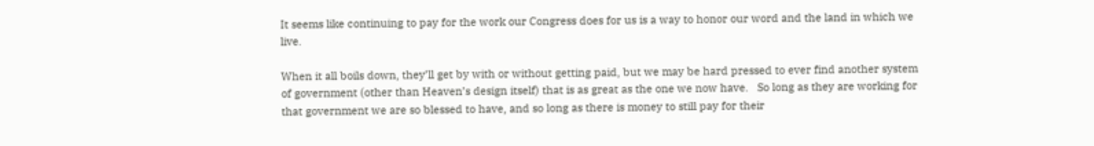It seems like continuing to pay for the work our Congress does for us is a way to honor our word and the land in which we live.

When it all boils down, they’ll get by with or without getting paid, but we may be hard pressed to ever find another system of government (other than Heaven’s design itself) that is as great as the one we now have.   So long as they are working for that government we are so blessed to have, and so long as there is money to still pay for their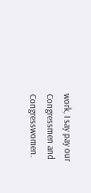work, I say pay our Congressmen and Congresswomen.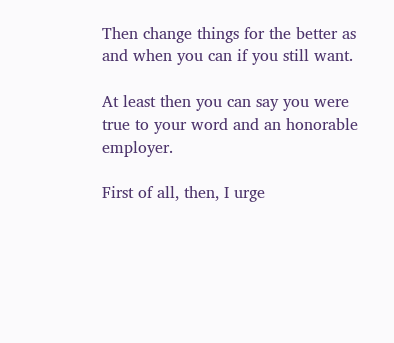Then change things for the better as and when you can if you still want.

At least then you can say you were true to your word and an honorable employer.

First of all, then, I urge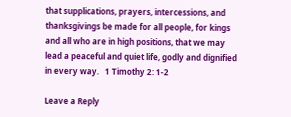that supplications, prayers, intercessions, and thanksgivings be made for all people, for kings and all who are in high positions, that we may lead a peaceful and quiet life, godly and dignified in every way.   1 Timothy 2: 1-2

Leave a Reply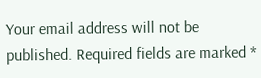Your email address will not be published. Required fields are marked *